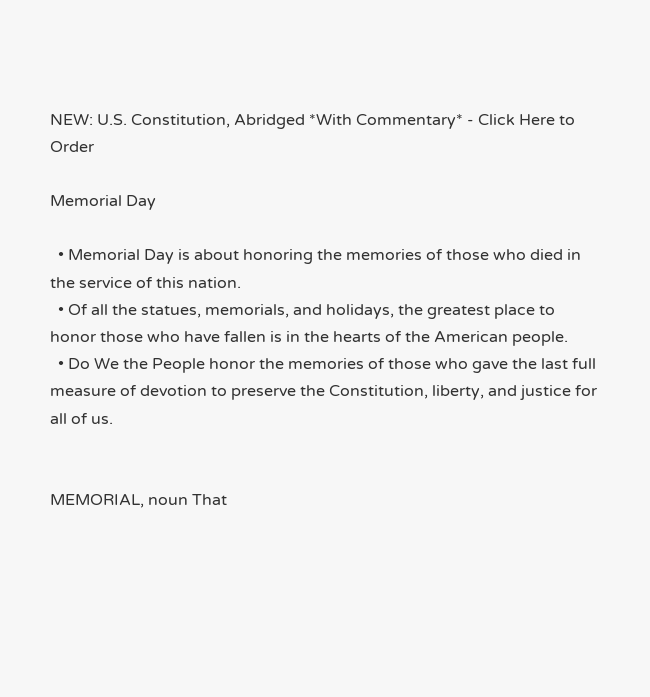NEW: U.S. Constitution, Abridged *With Commentary* - Click Here to Order

Memorial Day

  • Memorial Day is about honoring the memories of those who died in the service of this nation.
  • Of all the statues, memorials, and holidays, the greatest place to honor those who have fallen is in the hearts of the American people.
  • Do We the People honor the memories of those who gave the last full measure of devotion to preserve the Constitution, liberty, and justice for all of us.


MEMORIAL, noun That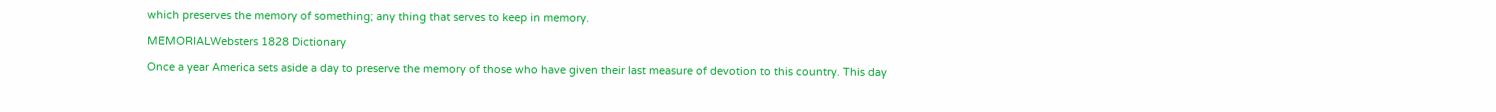which preserves the memory of something; any thing that serves to keep in memory.

MEMORIALWebsters 1828 Dictionary

Once a year America sets aside a day to preserve the memory of those who have given their last measure of devotion to this country. This day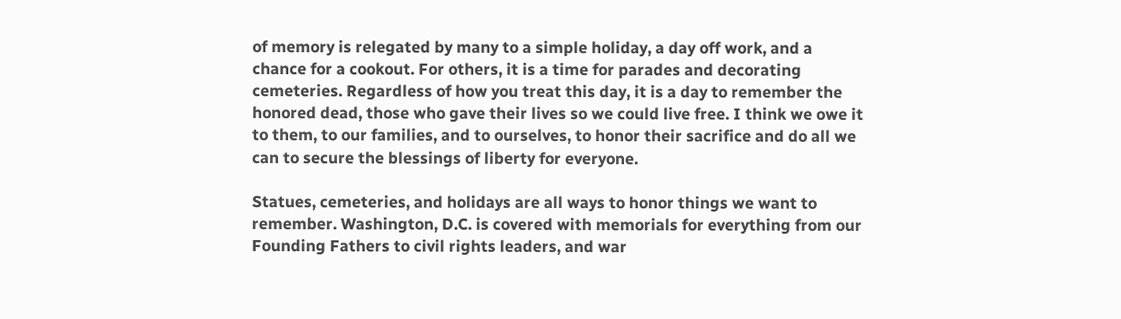of memory is relegated by many to a simple holiday, a day off work, and a chance for a cookout. For others, it is a time for parades and decorating cemeteries. Regardless of how you treat this day, it is a day to remember the honored dead, those who gave their lives so we could live free. I think we owe it to them, to our families, and to ourselves, to honor their sacrifice and do all we can to secure the blessings of liberty for everyone.

Statues, cemeteries, and holidays are all ways to honor things we want to remember. Washington, D.C. is covered with memorials for everything from our Founding Fathers to civil rights leaders, and war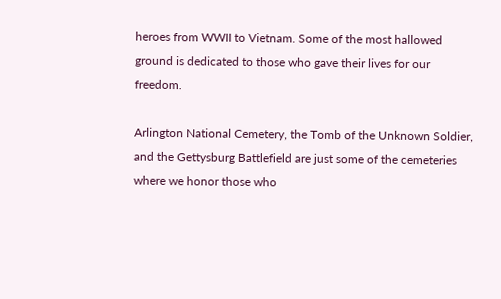heroes from WWII to Vietnam. Some of the most hallowed ground is dedicated to those who gave their lives for our freedom.

Arlington National Cemetery, the Tomb of the Unknown Soldier, and the Gettysburg Battlefield are just some of the cemeteries where we honor those who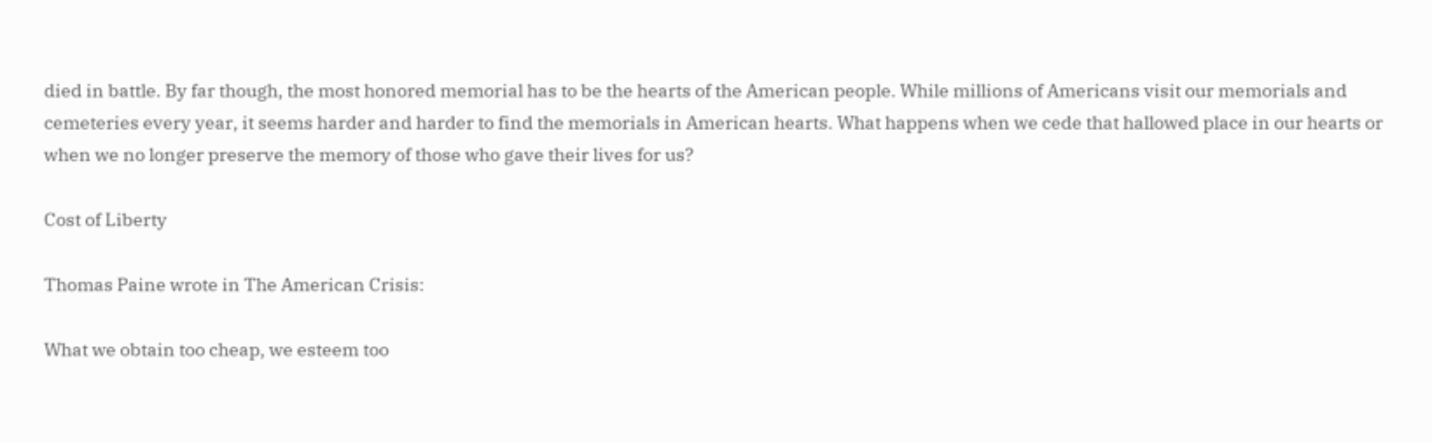died in battle. By far though, the most honored memorial has to be the hearts of the American people. While millions of Americans visit our memorials and cemeteries every year, it seems harder and harder to find the memorials in American hearts. What happens when we cede that hallowed place in our hearts or when we no longer preserve the memory of those who gave their lives for us?

Cost of Liberty

Thomas Paine wrote in The American Crisis:

What we obtain too cheap, we esteem too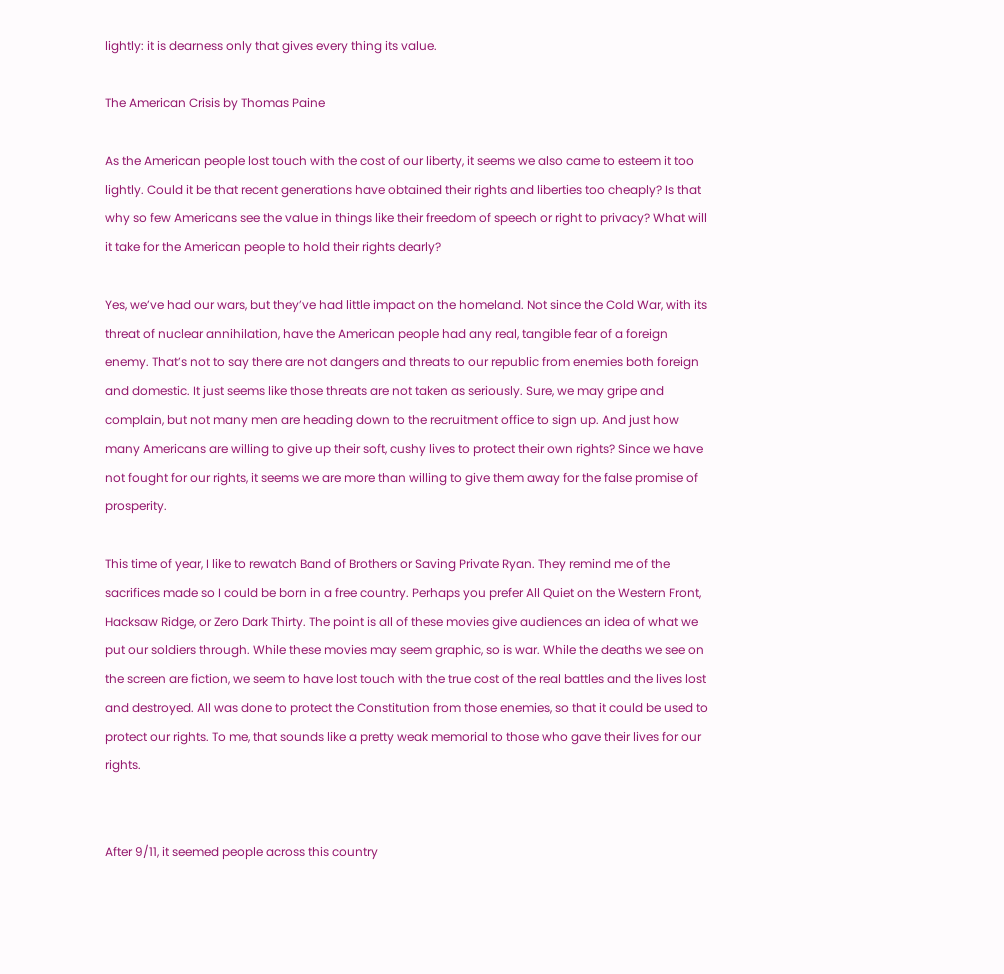lightly: it is dearness only that gives every thing its value.

The American Crisis by Thomas Paine

As the American people lost touch with the cost of our liberty, it seems we also came to esteem it too lightly. Could it be that recent generations have obtained their rights and liberties too cheaply? Is that why so few Americans see the value in things like their freedom of speech or right to privacy? What will it take for the American people to hold their rights dearly?

Yes, we’ve had our wars, but they’ve had little impact on the homeland. Not since the Cold War, with its threat of nuclear annihilation, have the American people had any real, tangible fear of a foreign enemy. That’s not to say there are not dangers and threats to our republic from enemies both foreign and domestic. It just seems like those threats are not taken as seriously. Sure, we may gripe and complain, but not many men are heading down to the recruitment office to sign up. And just how many Americans are willing to give up their soft, cushy lives to protect their own rights? Since we have not fought for our rights, it seems we are more than willing to give them away for the false promise of prosperity.

This time of year, I like to rewatch Band of Brothers or Saving Private Ryan. They remind me of the sacrifices made so I could be born in a free country. Perhaps you prefer All Quiet on the Western Front, Hacksaw Ridge, or Zero Dark Thirty. The point is all of these movies give audiences an idea of what we put our soldiers through. While these movies may seem graphic, so is war. While the deaths we see on the screen are fiction, we seem to have lost touch with the true cost of the real battles and the lives lost and destroyed. All was done to protect the Constitution from those enemies, so that it could be used to protect our rights. To me, that sounds like a pretty weak memorial to those who gave their lives for our rights.


After 9/11, it seemed people across this country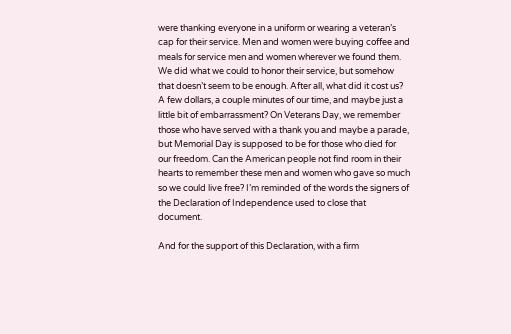were thanking everyone in a uniform or wearing a veteran’s cap for their service. Men and women were buying coffee and meals for service men and women wherever we found them. We did what we could to honor their service, but somehow that doesn’t seem to be enough. After all, what did it cost us? A few dollars, a couple minutes of our time, and maybe just a little bit of embarrassment? On Veterans Day, we remember those who have served with a thank you and maybe a parade, but Memorial Day is supposed to be for those who died for our freedom. Can the American people not find room in their hearts to remember these men and women who gave so much so we could live free? I’m reminded of the words the signers of the Declaration of Independence used to close that document.

And for the support of this Declaration, with a firm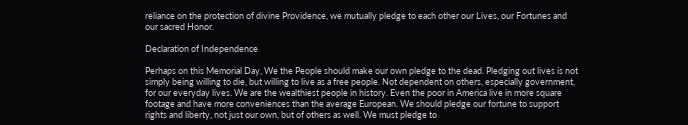reliance on the protection of divine Providence, we mutually pledge to each other our Lives, our Fortunes and our sacred Honor.

Declaration of Independence

Perhaps on this Memorial Day, We the People should make our own pledge to the dead. Pledging out lives is not simply being willing to die, but willing to live as a free people. Not dependent on others, especially government, for our everyday lives. We are the wealthiest people in history. Even the poor in America live in more square footage and have more conveniences than the average European. We should pledge our fortune to support rights and liberty, not just our own, but of others as well. We must pledge to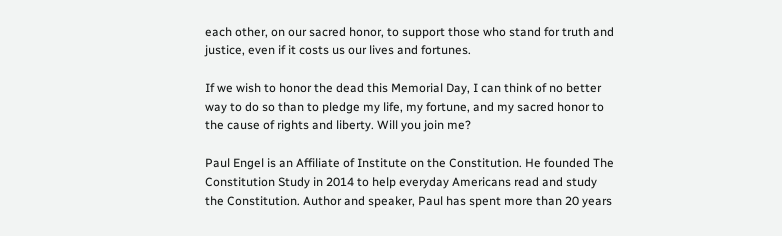each other, on our sacred honor, to support those who stand for truth and justice, even if it costs us our lives and fortunes.

If we wish to honor the dead this Memorial Day, I can think of no better way to do so than to pledge my life, my fortune, and my sacred honor to the cause of rights and liberty. Will you join me?

Paul Engel is an Affiliate of Institute on the Constitution. He founded The Constitution Study in 2014 to help everyday Americans read and study the Constitution. Author and speaker, Paul has spent more than 20 years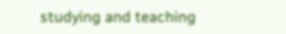studying and teaching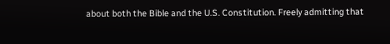about both the Bible and the U.S. Constitution. Freely admitting that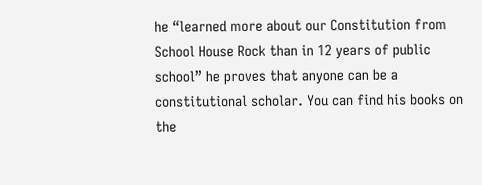he “learned more about our Constitution from School House Rock than in 12 years of public school” he proves that anyone can be a constitutional scholar. You can find his books on the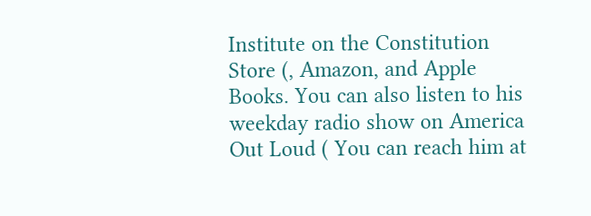Institute on the Constitution Store (, Amazon, and Apple Books. You can also listen to his weekday radio show on America Out Loud ( You can reach him at